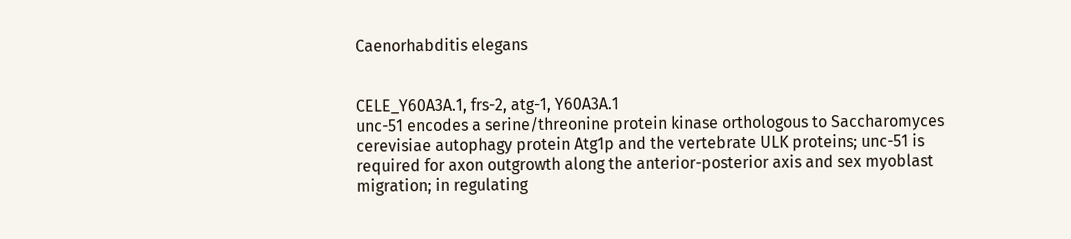Caenorhabditis elegans


CELE_Y60A3A.1, frs-2, atg-1, Y60A3A.1
unc-51 encodes a serine/threonine protein kinase orthologous to Saccharomyces cerevisiae autophagy protein Atg1p and the vertebrate ULK proteins; unc-51 is required for axon outgrowth along the anterior-posterior axis and sex myoblast migration; in regulating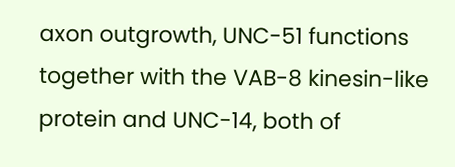axon outgrowth, UNC-51 functions together with the VAB-8 kinesin-like protein and UNC-14, both of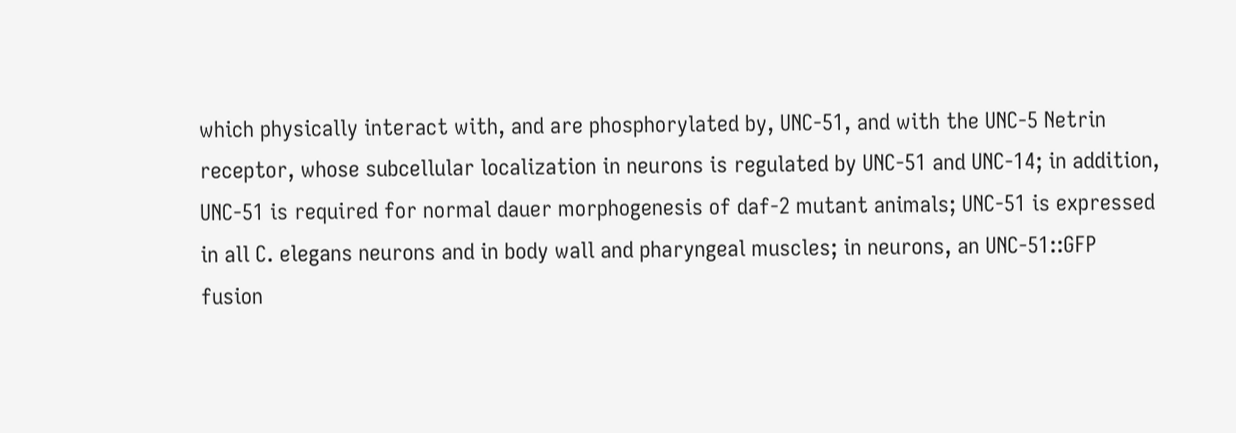which physically interact with, and are phosphorylated by, UNC-51, and with the UNC-5 Netrin receptor, whose subcellular localization in neurons is regulated by UNC-51 and UNC-14; in addition, UNC-51 is required for normal dauer morphogenesis of daf-2 mutant animals; UNC-51 is expressed in all C. elegans neurons and in body wall and pharyngeal muscles; in neurons, an UNC-51::GFP fusion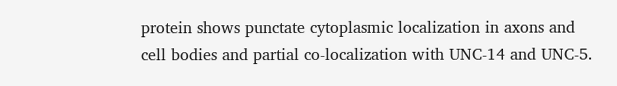protein shows punctate cytoplasmic localization in axons and cell bodies and partial co-localization with UNC-14 and UNC-5.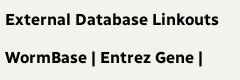External Database Linkouts

WormBase | Entrez Gene |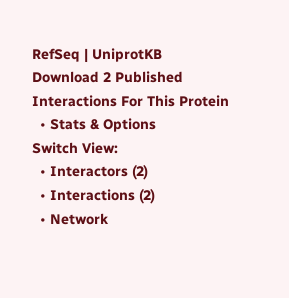RefSeq | UniprotKB
Download 2 Published Interactions For This Protein
  • Stats & Options
Switch View:
  • Interactors (2)
  • Interactions (2)
  • Network